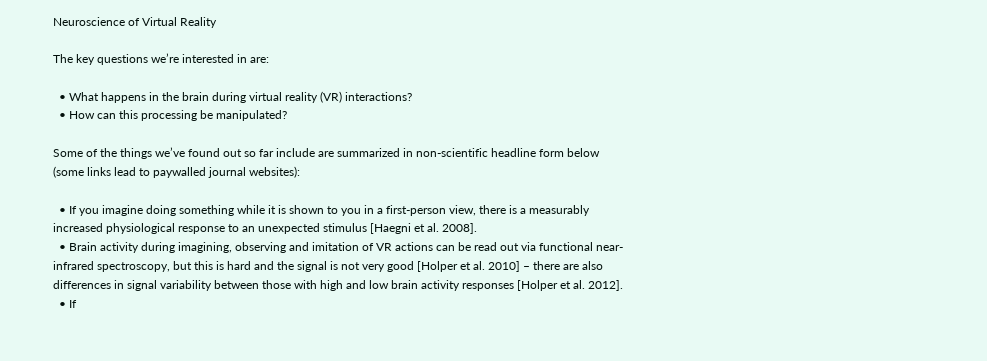Neuroscience of Virtual Reality

The key questions we’re interested in are:

  • What happens in the brain during virtual reality (VR) interactions?
  • How can this processing be manipulated?

Some of the things we’ve found out so far include are summarized in non-scientific headline form below (some links lead to paywalled journal websites):

  • If you imagine doing something while it is shown to you in a first-person view, there is a measurably increased physiological response to an unexpected stimulus [Haegni et al. 2008].
  • Brain activity during imagining, observing and imitation of VR actions can be read out via functional near-infrared spectroscopy, but this is hard and the signal is not very good [Holper et al. 2010] – there are also differences in signal variability between those with high and low brain activity responses [Holper et al. 2012].
  • If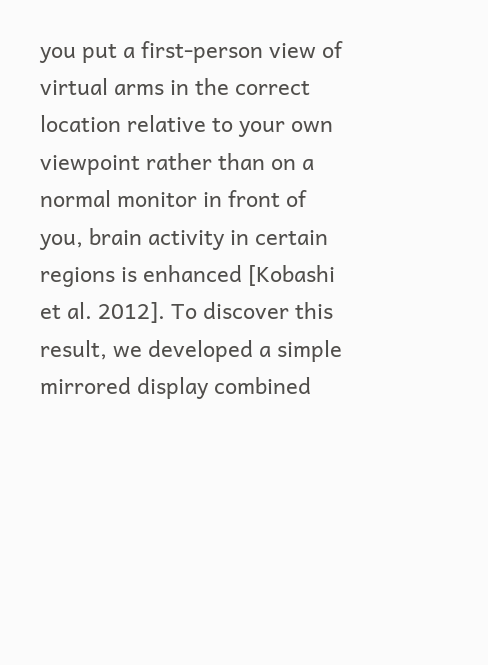you put a first-person view of virtual arms in the correct location relative to your own viewpoint rather than on a normal monitor in front of you, brain activity in certain regions is enhanced [Kobashi et al. 2012]. To discover this result, we developed a simple mirrored display combined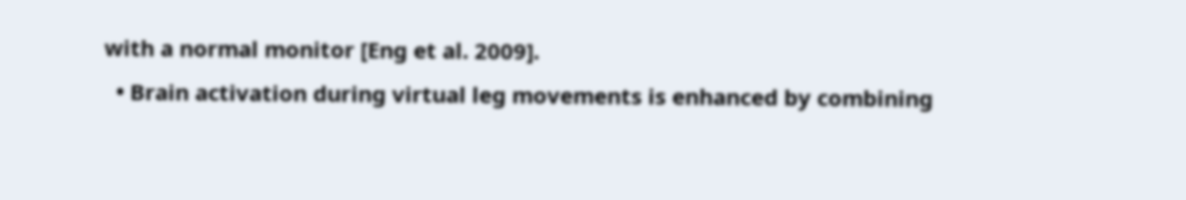with a normal monitor [Eng et al. 2009].
  • Brain activation during virtual leg movements is enhanced by combining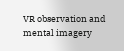VR observation and mental imagery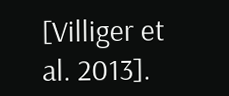[Villiger et al. 2013].